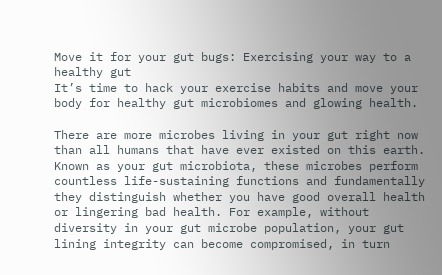Move it for your gut bugs: Exercising your way to a healthy gut
It’s time to hack your exercise habits and move your body for healthy gut microbiomes and glowing health.

There are more microbes living in your gut right now than all humans that have ever existed on this earth. Known as your gut microbiota, these microbes perform countless life-sustaining functions and fundamentally they distinguish whether you have good overall health or lingering bad health. For example, without diversity in your gut microbe population, your gut lining integrity can become compromised, in turn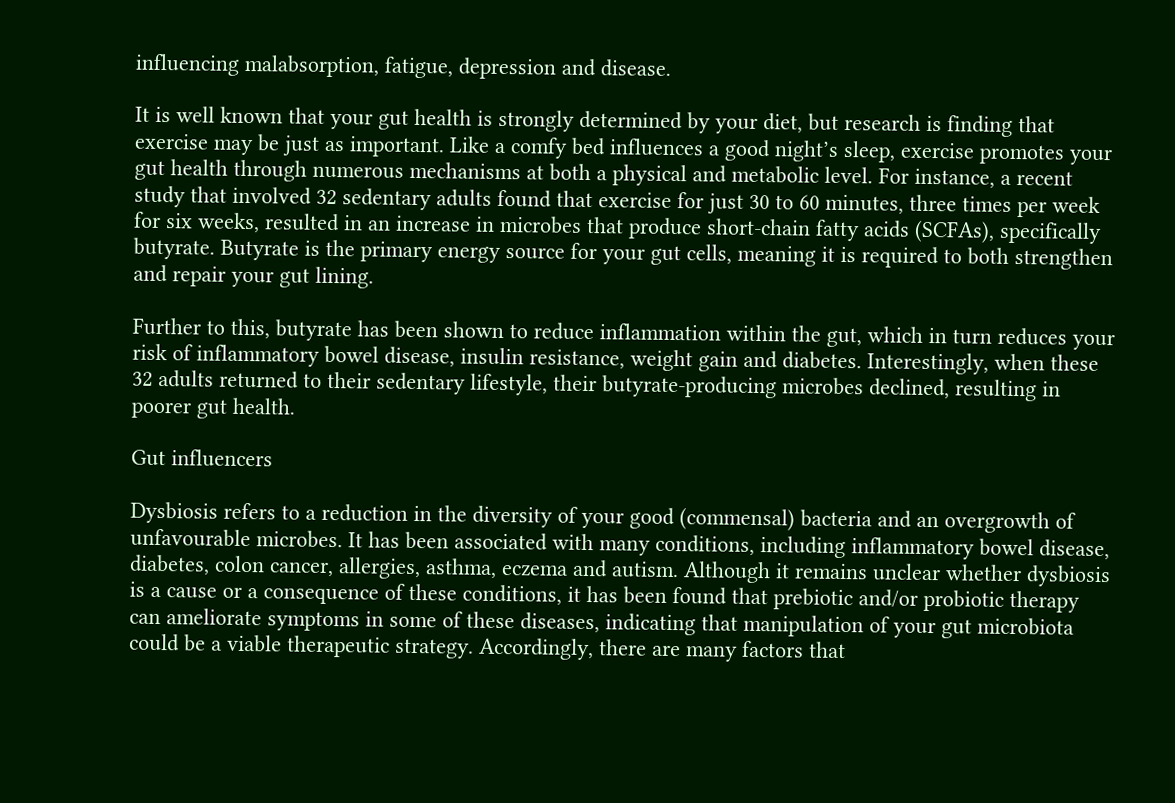influencing malabsorption, fatigue, depression and disease.

It is well known that your gut health is strongly determined by your diet, but research is finding that exercise may be just as important. Like a comfy bed influences a good night’s sleep, exercise promotes your gut health through numerous mechanisms at both a physical and metabolic level. For instance, a recent study that involved 32 sedentary adults found that exercise for just 30 to 60 minutes, three times per week for six weeks, resulted in an increase in microbes that produce short-chain fatty acids (SCFAs), specifically butyrate. Butyrate is the primary energy source for your gut cells, meaning it is required to both strengthen and repair your gut lining.

Further to this, butyrate has been shown to reduce inflammation within the gut, which in turn reduces your risk of inflammatory bowel disease, insulin resistance, weight gain and diabetes. Interestingly, when these 32 adults returned to their sedentary lifestyle, their butyrate-producing microbes declined, resulting in poorer gut health.

Gut influencers

Dysbiosis refers to a reduction in the diversity of your good (commensal) bacteria and an overgrowth of unfavourable microbes. It has been associated with many conditions, including inflammatory bowel disease, diabetes, colon cancer, allergies, asthma, eczema and autism. Although it remains unclear whether dysbiosis is a cause or a consequence of these conditions, it has been found that prebiotic and/or probiotic therapy can ameliorate symptoms in some of these diseases, indicating that manipulation of your gut microbiota could be a viable therapeutic strategy. Accordingly, there are many factors that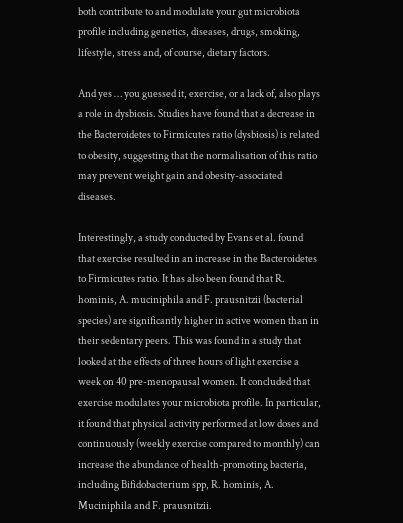both contribute to and modulate your gut microbiota profile including genetics, diseases, drugs, smoking, lifestyle, stress and, of course, dietary factors.

And yes … you guessed it, exercise, or a lack of, also plays a role in dysbiosis. Studies have found that a decrease in the Bacteroidetes to Firmicutes ratio (dysbiosis) is related to obesity, suggesting that the normalisation of this ratio may prevent weight gain and obesity-associated diseases.

Interestingly, a study conducted by Evans et al. found that exercise resulted in an increase in the Bacteroidetes to Firmicutes ratio. It has also been found that R. hominis, A. muciniphila and F. prausnitzii (bacterial species) are significantly higher in active women than in their sedentary peers. This was found in a study that looked at the effects of three hours of light exercise a week on 40 pre-menopausal women. It concluded that exercise modulates your microbiota profile. In particular, it found that physical activity performed at low doses and continuously (weekly exercise compared to monthly) can increase the abundance of health-promoting bacteria, including Bifidobacterium spp, R. hominis, A. Muciniphila and F. prausnitzii.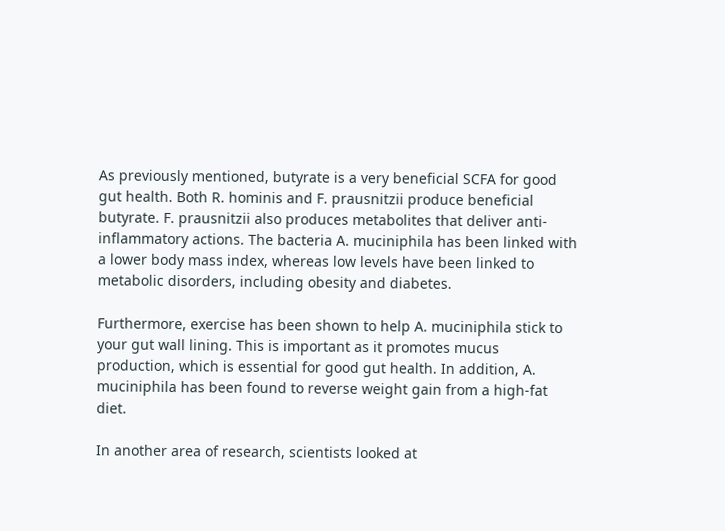As previously mentioned, butyrate is a very beneficial SCFA for good gut health. Both R. hominis and F. prausnitzii produce beneficial butyrate. F. prausnitzii also produces metabolites that deliver anti-inflammatory actions. The bacteria A. muciniphila has been linked with a lower body mass index, whereas low levels have been linked to metabolic disorders, including obesity and diabetes.

Furthermore, exercise has been shown to help A. muciniphila stick to your gut wall lining. This is important as it promotes mucus production, which is essential for good gut health. In addition, A. muciniphila has been found to reverse weight gain from a high-fat diet.

In another area of research, scientists looked at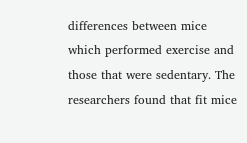differences between mice which performed exercise and those that were sedentary. The researchers found that fit mice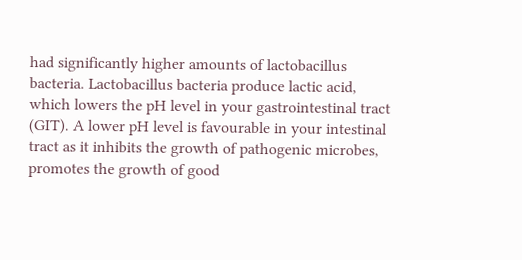had significantly higher amounts of lactobacillus bacteria. Lactobacillus bacteria produce lactic acid, which lowers the pH level in your gastrointestinal tract (GIT). A lower pH level is favourable in your intestinal tract as it inhibits the growth of pathogenic microbes, promotes the growth of good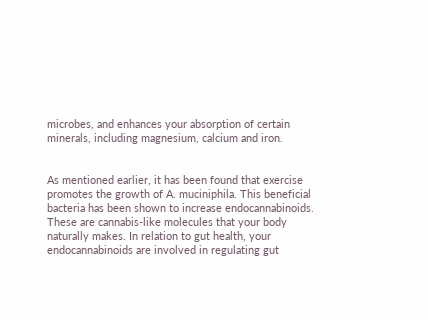microbes, and enhances your absorption of certain minerals, including magnesium, calcium and iron.


As mentioned earlier, it has been found that exercise promotes the growth of A. muciniphila. This beneficial bacteria has been shown to increase endocannabinoids. These are cannabis-like molecules that your body naturally makes. In relation to gut health, your endocannabinoids are involved in regulating gut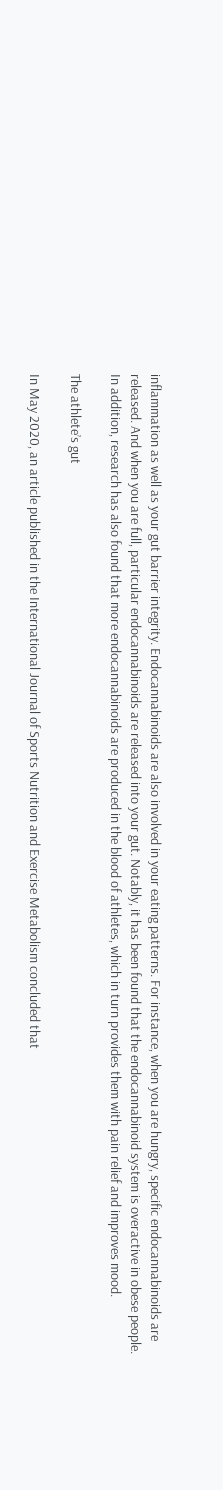inflammation as well as your gut barrier integrity. Endocannabinoids are also involved in your eating patterns. For instance, when you are hungry, specific endocannabinoids are released. And when you are full, particular endocannabinoids are released into your gut. Notably, it has been found that the endocannabinoid system is overactive in obese people. In addition, research has also found that more endocannabinoids are produced in the blood of athletes, which in turn provides them with pain relief and improves mood.

The athlete’s gut

In May 2020, an article published in the International Journal of Sports Nutrition and Exercise Metabolism concluded that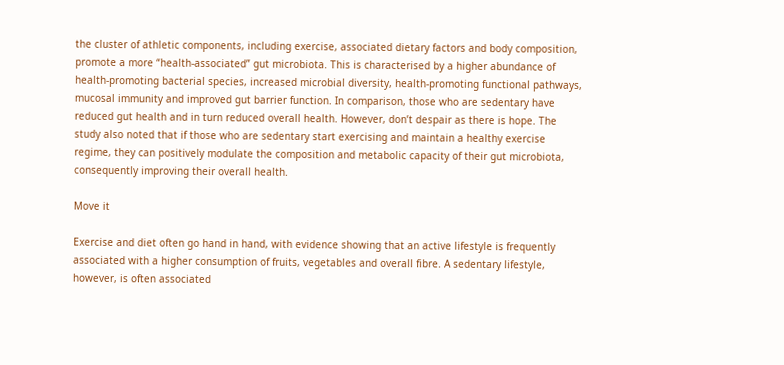the cluster of athletic components, including exercise, associated dietary factors and body composition, promote a more “health-associated” gut microbiota. This is characterised by a higher abundance of health-promoting bacterial species, increased microbial diversity, health-promoting functional pathways, mucosal immunity and improved gut barrier function. In comparison, those who are sedentary have reduced gut health and in turn reduced overall health. However, don’t despair as there is hope. The study also noted that if those who are sedentary start exercising and maintain a healthy exercise regime, they can positively modulate the composition and metabolic capacity of their gut microbiota, consequently improving their overall health.

Move it

Exercise and diet often go hand in hand, with evidence showing that an active lifestyle is frequently associated with a higher consumption of fruits, vegetables and overall fibre. A sedentary lifestyle, however, is often associated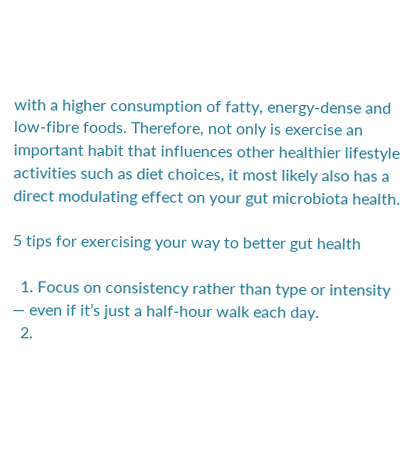with a higher consumption of fatty, energy-dense and low-fibre foods. Therefore, not only is exercise an important habit that influences other healthier lifestyle activities such as diet choices, it most likely also has a direct modulating effect on your gut microbiota health.

5 tips for exercising your way to better gut health

  1. Focus on consistency rather than type or intensity — even if it’s just a half-hour walk each day.
  2.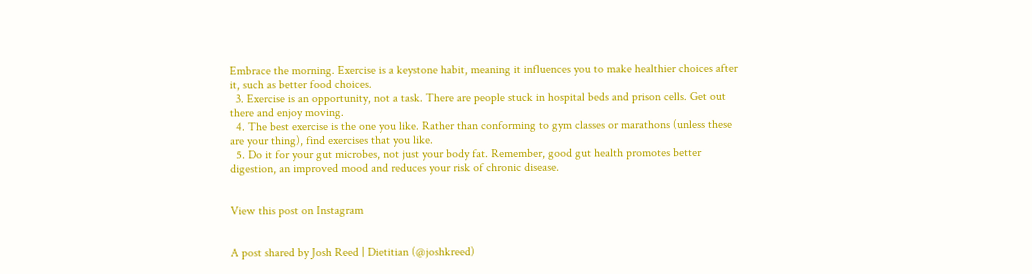Embrace the morning. Exercise is a keystone habit, meaning it influences you to make healthier choices after it, such as better food choices.
  3. Exercise is an opportunity, not a task. There are people stuck in hospital beds and prison cells. Get out there and enjoy moving.
  4. The best exercise is the one you like. Rather than conforming to gym classes or marathons (unless these are your thing), find exercises that you like.
  5. Do it for your gut microbes, not just your body fat. Remember, good gut health promotes better digestion, an improved mood and reduces your risk of chronic disease.


View this post on Instagram


A post shared by Josh Reed | Dietitian (@joshkreed)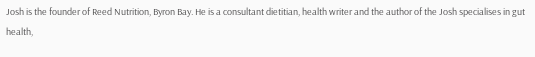Josh is the founder of Reed Nutrition, Byron Bay. He is a consultant dietitian, health writer and the author of the Josh specialises in gut health,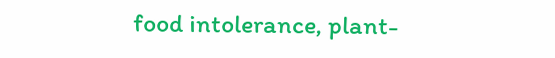food intolerance, plant-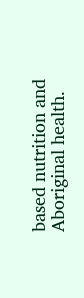based nutrition and Aboriginal health.